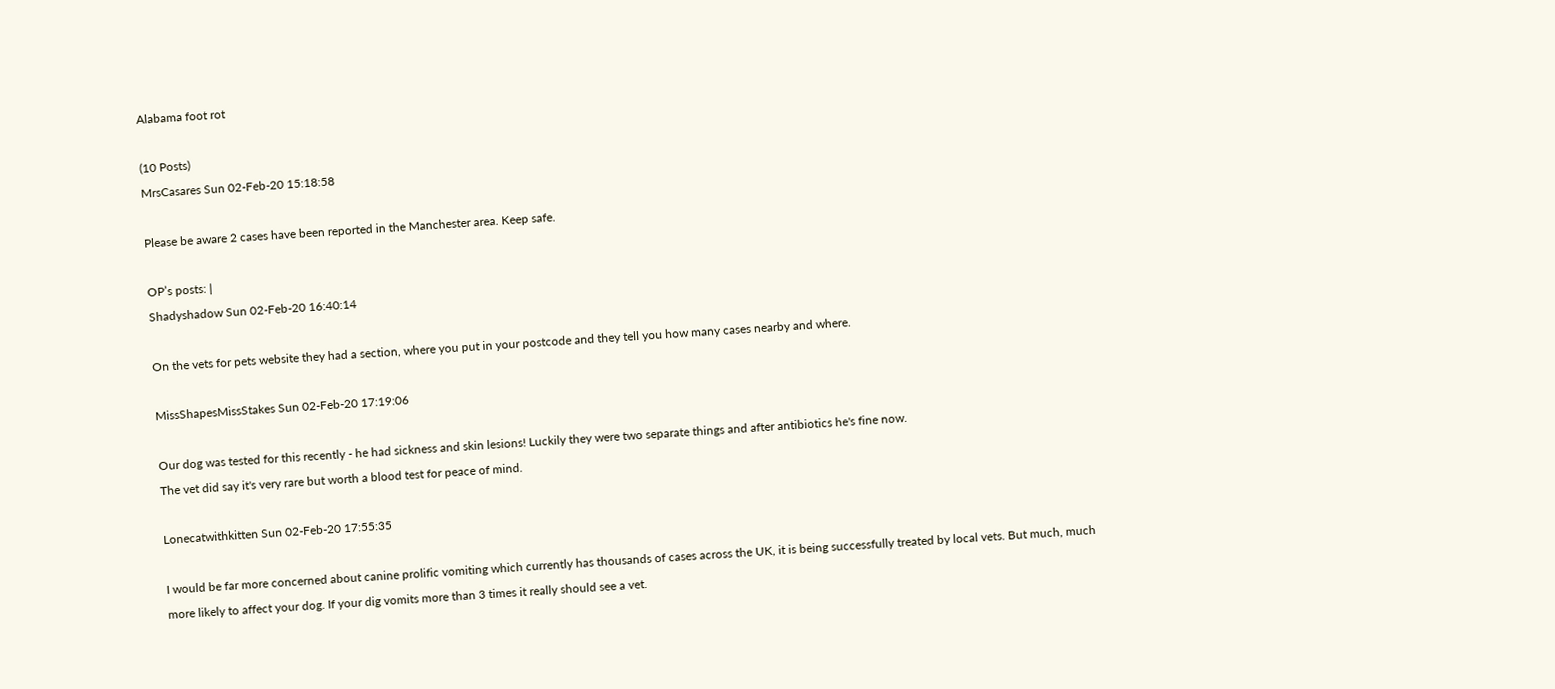Alabama foot rot

(10 Posts)
MrsCasares Sun 02-Feb-20 15:18:58

Please be aware 2 cases have been reported in the Manchester area. Keep safe.

OP’s posts: |
Shadyshadow Sun 02-Feb-20 16:40:14

On the vets for pets website they had a section, where you put in your postcode and they tell you how many cases nearby and where.

MissShapesMissStakes Sun 02-Feb-20 17:19:06

Our dog was tested for this recently - he had sickness and skin lesions! Luckily they were two separate things and after antibiotics he's fine now.
The vet did say it's very rare but worth a blood test for peace of mind.

Lonecatwithkitten Sun 02-Feb-20 17:55:35

I would be far more concerned about canine prolific vomiting which currently has thousands of cases across the UK, it is being successfully treated by local vets. But much, much more likely to affect your dog. If your dig vomits more than 3 times it really should see a vet.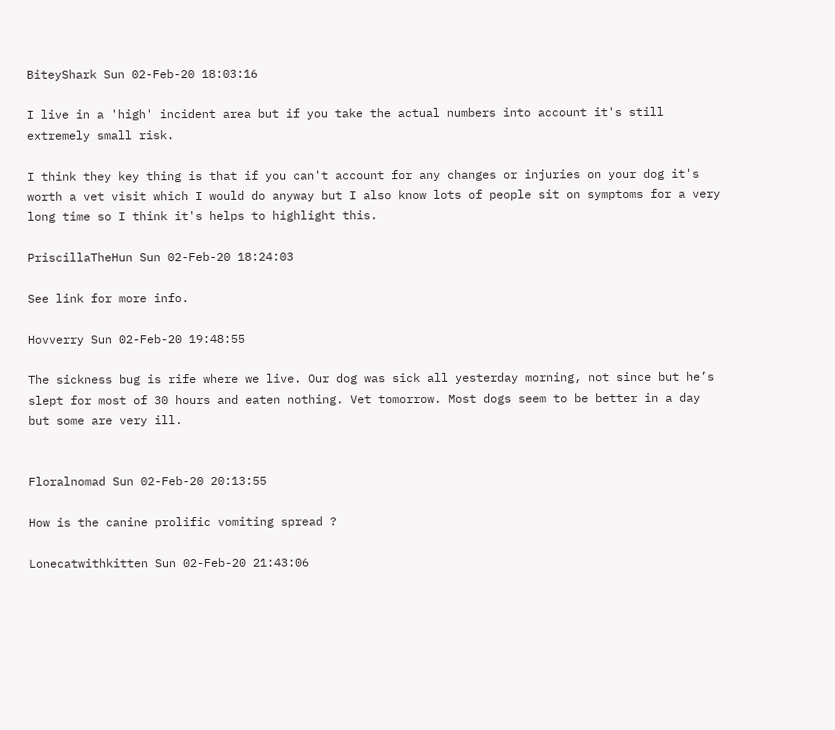BiteyShark Sun 02-Feb-20 18:03:16

I live in a 'high' incident area but if you take the actual numbers into account it's still extremely small risk.

I think they key thing is that if you can't account for any changes or injuries on your dog it's worth a vet visit which I would do anyway but I also know lots of people sit on symptoms for a very long time so I think it's helps to highlight this.

PriscillaTheHun Sun 02-Feb-20 18:24:03

See link for more info.

Hovverry Sun 02-Feb-20 19:48:55

The sickness bug is rife where we live. Our dog was sick all yesterday morning, not since but he’s slept for most of 30 hours and eaten nothing. Vet tomorrow. Most dogs seem to be better in a day but some are very ill.


Floralnomad Sun 02-Feb-20 20:13:55

How is the canine prolific vomiting spread ?

Lonecatwithkitten Sun 02-Feb-20 21:43:06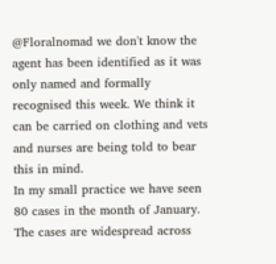@Floralnomad we don't know the agent has been identified as it was only named and formally recognised this week. We think it can be carried on clothing and vets and nurses are being told to bear this in mind.
In my small practice we have seen 80 cases in the month of January. The cases are widespread across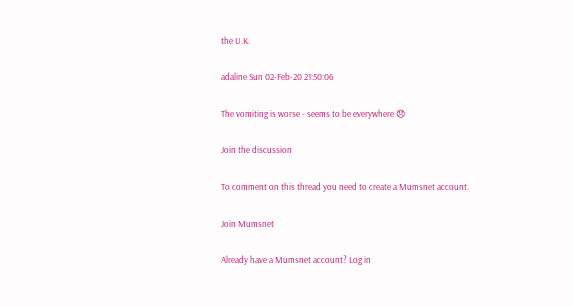the U.K.

adaline Sun 02-Feb-20 21:50:06

The vomiting is worse - seems to be everywhere 😞

Join the discussion

To comment on this thread you need to create a Mumsnet account.

Join Mumsnet

Already have a Mumsnet account? Log in